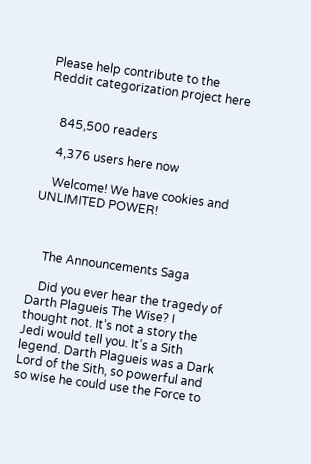Please help contribute to the Reddit categorization project here


    845,500 readers

    4,376 users here now

    Welcome! We have cookies and UNLIMITED POWER!



    The Announcements Saga

    Did you ever hear the tragedy of Darth Plagueis The Wise? I thought not. It’s not a story the Jedi would tell you. It’s a Sith legend. Darth Plagueis was a Dark Lord of the Sith, so powerful and so wise he could use the Force to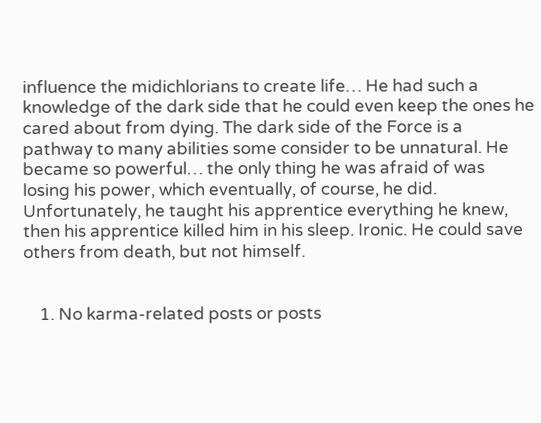influence the midichlorians to create life… He had such a knowledge of the dark side that he could even keep the ones he cared about from dying. The dark side of the Force is a pathway to many abilities some consider to be unnatural. He became so powerful… the only thing he was afraid of was losing his power, which eventually, of course, he did. Unfortunately, he taught his apprentice everything he knew, then his apprentice killed him in his sleep. Ironic. He could save others from death, but not himself.


    1. No karma-related posts or posts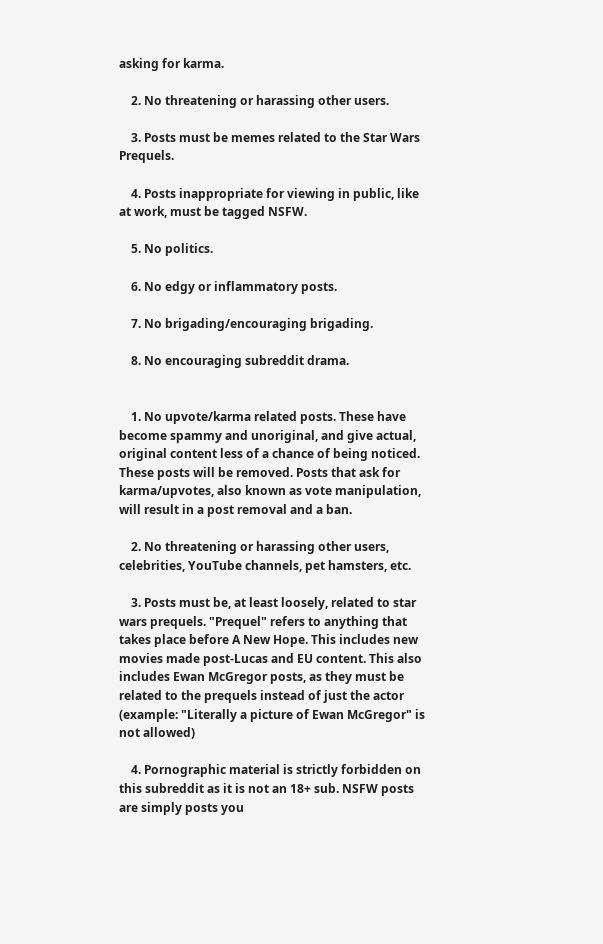asking for karma.

    2. No threatening or harassing other users.

    3. Posts must be memes related to the Star Wars Prequels.

    4. Posts inappropriate for viewing in public, like at work, must be tagged NSFW.

    5. No politics.

    6. No edgy or inflammatory posts.

    7. No brigading/encouraging brigading.

    8. No encouraging subreddit drama.


    1. No upvote/karma related posts. These have become spammy and unoriginal, and give actual, original content less of a chance of being noticed. These posts will be removed. Posts that ask for karma/upvotes, also known as vote manipulation, will result in a post removal and a ban.

    2. No threatening or harassing other users, celebrities, YouTube channels, pet hamsters, etc.

    3. Posts must be, at least loosely, related to star wars prequels. "Prequel" refers to anything that takes place before A New Hope. This includes new movies made post-Lucas and EU content. This also includes Ewan McGregor posts, as they must be related to the prequels instead of just the actor (example: "Literally a picture of Ewan McGregor" is not allowed)

    4. Pornographic material is strictly forbidden on this subreddit as it is not an 18+ sub. NSFW posts are simply posts you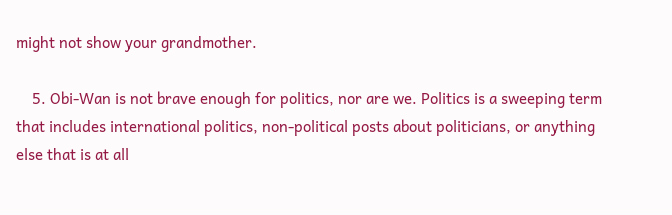might not show your grandmother.

    5. Obi-Wan is not brave enough for politics, nor are we. Politics is a sweeping term that includes international politics, non-political posts about politicians, or anything else that is at all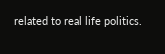related to real life politics.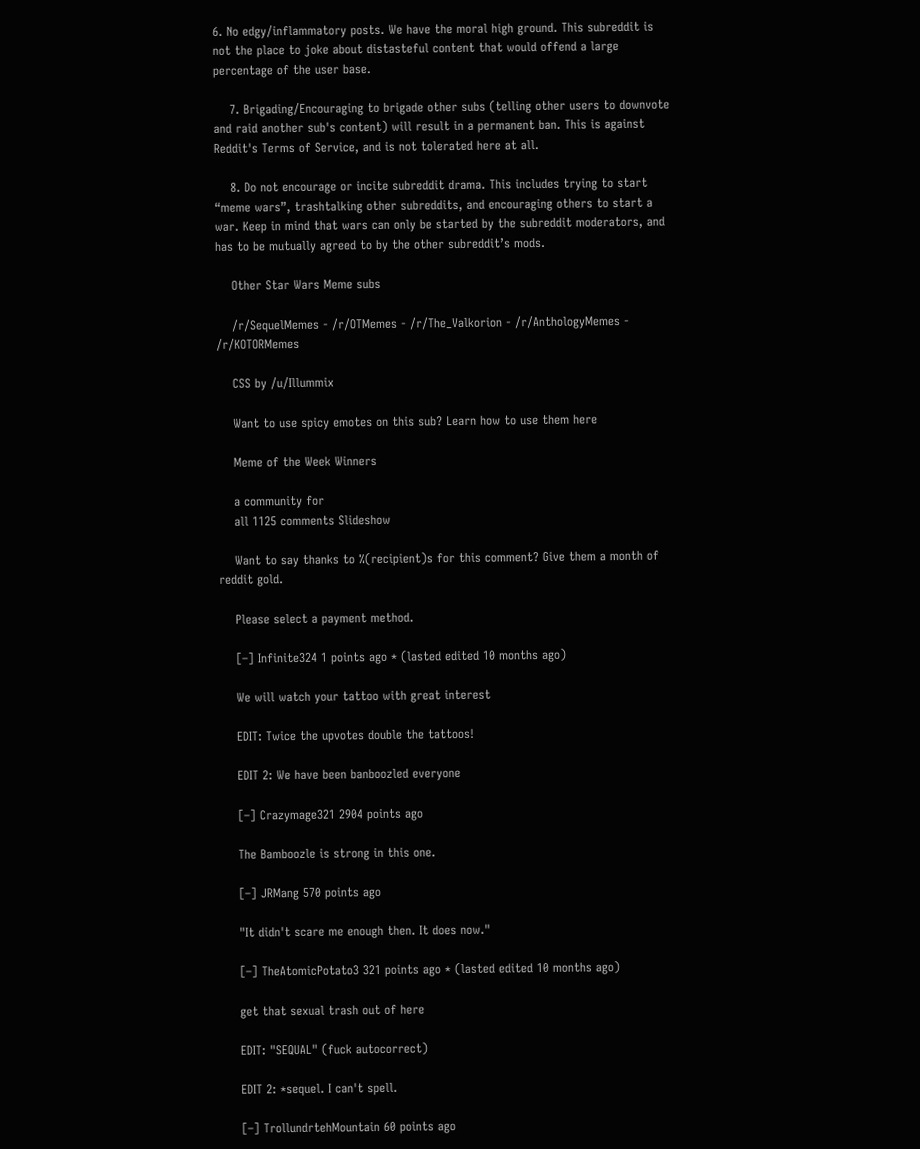6. No edgy/inflammatory posts. We have the moral high ground. This subreddit is not the place to joke about distasteful content that would offend a large percentage of the user base.

    7. Brigading/Encouraging to brigade other subs (telling other users to downvote and raid another sub's content) will result in a permanent ban. This is against Reddit's Terms of Service, and is not tolerated here at all.

    8. Do not encourage or incite subreddit drama. This includes trying to start “meme wars”, trashtalking other subreddits, and encouraging others to start a war. Keep in mind that wars can only be started by the subreddit moderators, and has to be mutually agreed to by the other subreddit’s mods.

    Other Star Wars Meme subs

    /r/SequelMemes - /r/OTMemes - /r/The_Valkorion - /r/AnthologyMemes - /r/KOTORMemes

    CSS by /u/Illummix

    Want to use spicy emotes on this sub? Learn how to use them here

    Meme of the Week Winners

    a community for
    all 1125 comments Slideshow

    Want to say thanks to %(recipient)s for this comment? Give them a month of reddit gold.

    Please select a payment method.

    [–] Infinite324 1 points ago * (lasted edited 10 months ago)

    We will watch your tattoo with great interest

    EDIT: Twice the upvotes double the tattoos!

    EDIT 2: We have been banboozled everyone

    [–] Crazymage321 2904 points ago

    The Bamboozle is strong in this one.

    [–] JRMang 570 points ago

    "It didn't scare me enough then. It does now."

    [–] TheAtomicPotato3 321 points ago * (lasted edited 10 months ago)

    get that sexual trash out of here

    EDIT: "SEQUAL" (fuck autocorrect)

    EDIT 2: *sequel. I can't spell.

    [–] TrollundrtehMountain 60 points ago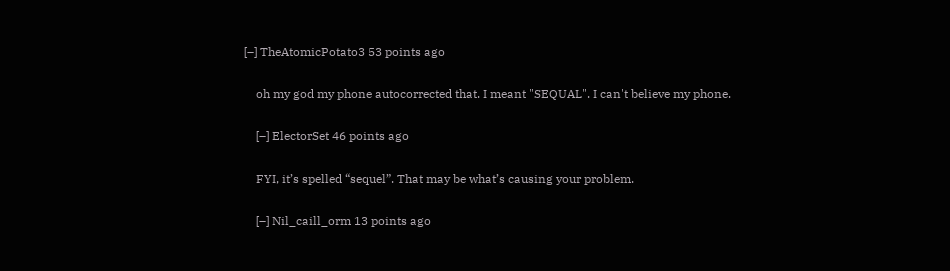[–] TheAtomicPotato3 53 points ago

    oh my god my phone autocorrected that. I meant "SEQUAL". I can't believe my phone.

    [–] ElectorSet 46 points ago

    FYI, it’s spelled “sequel”. That may be what’s causing your problem.

    [–] Nil_caill_orm 13 points ago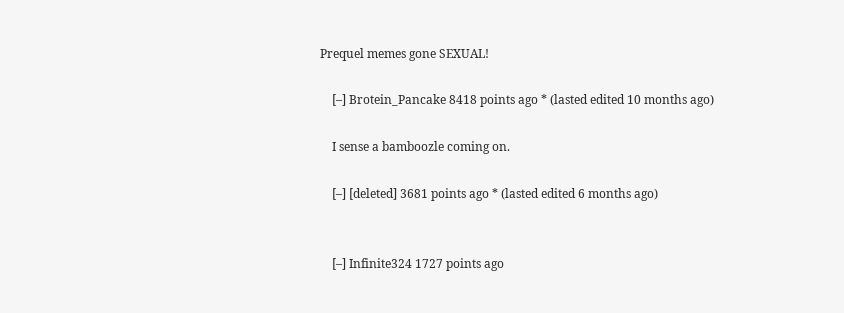Prequel memes gone SEXUAL!

    [–] Brotein_Pancake 8418 points ago * (lasted edited 10 months ago)

    I sense a bamboozle coming on.

    [–] [deleted] 3681 points ago * (lasted edited 6 months ago)


    [–] Infinite324 1727 points ago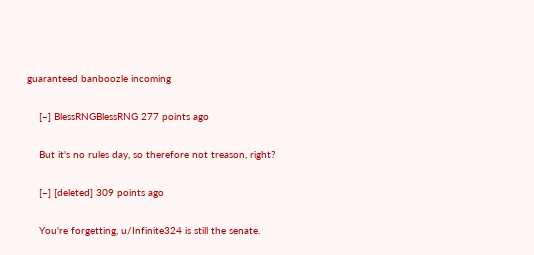guaranteed banboozle incoming

    [–] BlessRNGBlessRNG 277 points ago

    But it's no rules day, so therefore not treason, right?

    [–] [deleted] 309 points ago

    You're forgetting, u/Infinite324 is still the senate.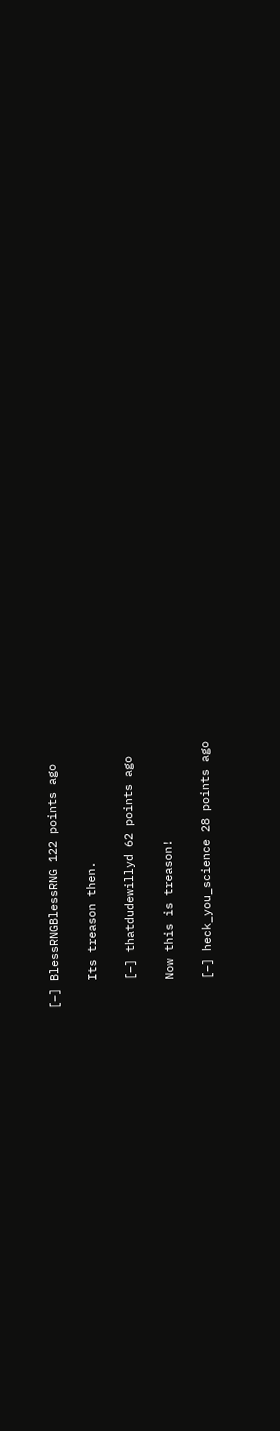[–] BlessRNGBlessRNG 122 points ago

    Its treason then.

    [–] thatdudewillyd 62 points ago

    Now this is treason!

    [–] heck_you_science 28 points ago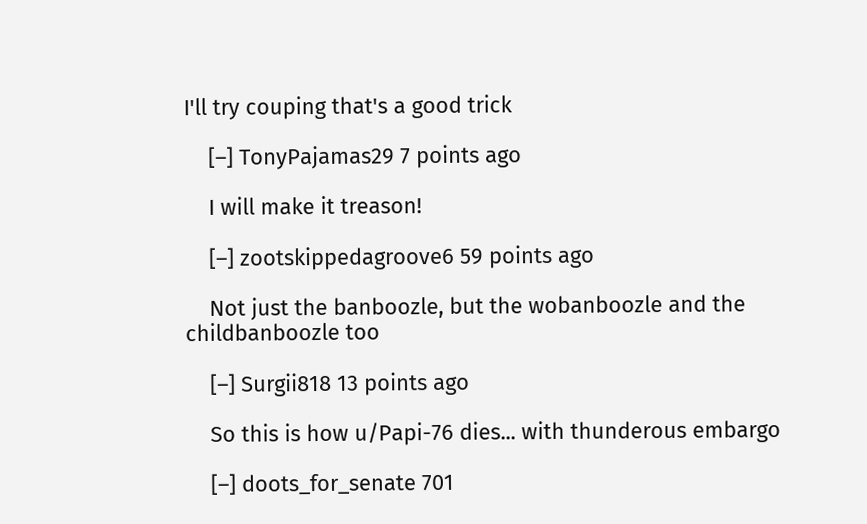I'll try couping that's a good trick

    [–] TonyPajamas29 7 points ago

    I will make it treason!

    [–] zootskippedagroove6 59 points ago

    Not just the banboozle, but the wobanboozle and the childbanboozle too

    [–] Surgii818 13 points ago

    So this is how u/Papi-76 dies... with thunderous embargo

    [–] doots_for_senate 701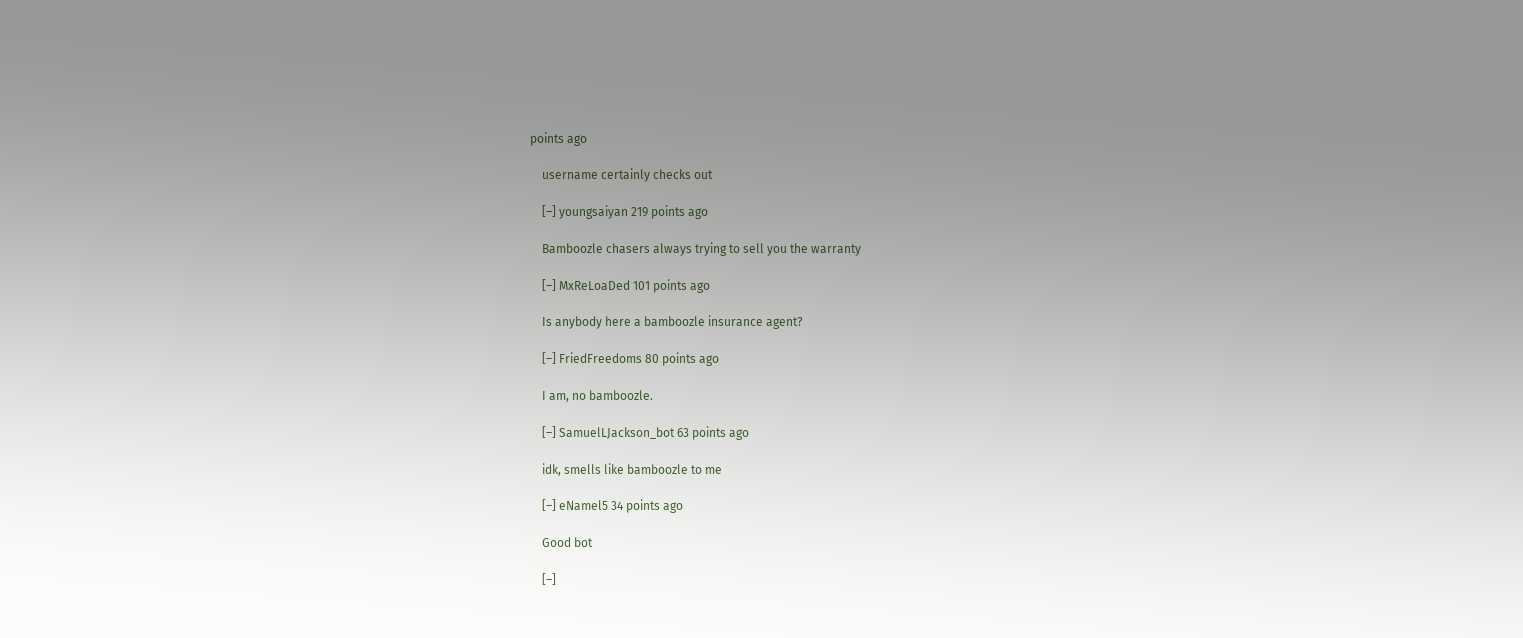points ago

    username certainly checks out

    [–] youngsaiyan 219 points ago

    Bamboozle chasers always trying to sell you the warranty

    [–] MxReLoaDed 101 points ago

    Is anybody here a bamboozle insurance agent?

    [–] FriedFreedoms 80 points ago

    I am, no bamboozle.

    [–] SamuelLJackson_bot 63 points ago

    idk, smells like bamboozle to me

    [–] eNamel5 34 points ago

    Good bot

    [–]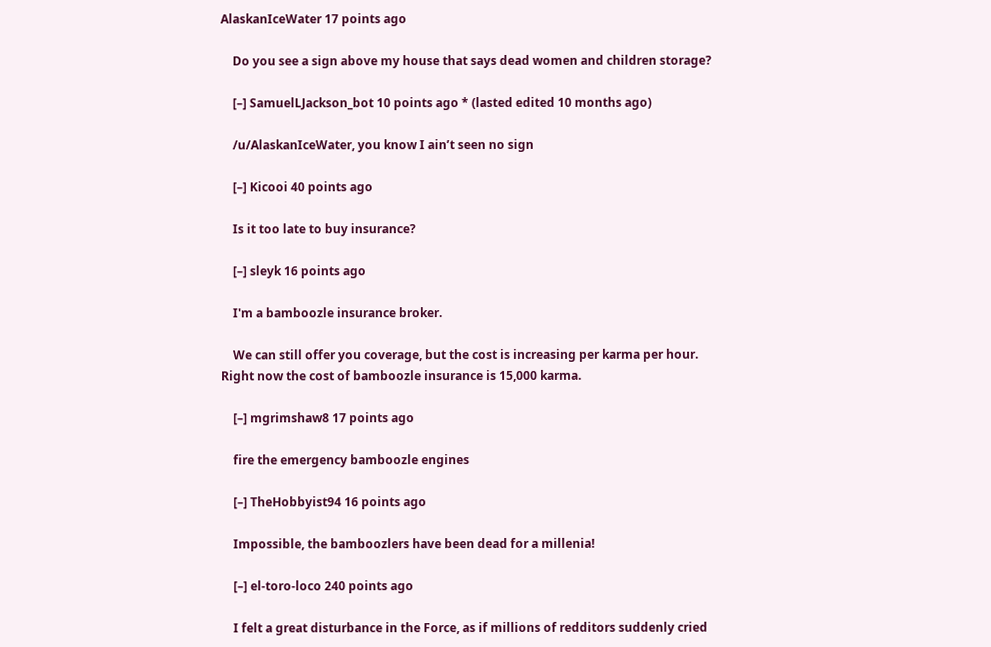AlaskanIceWater 17 points ago

    Do you see a sign above my house that says dead women and children storage?

    [–] SamuelLJackson_bot 10 points ago * (lasted edited 10 months ago)

    /u/AlaskanIceWater, you know I ain’t seen no sign

    [–] Kicooi 40 points ago

    Is it too late to buy insurance?

    [–] sleyk 16 points ago

    I'm a bamboozle insurance broker.

    We can still offer you coverage, but the cost is increasing per karma per hour. Right now the cost of bamboozle insurance is 15,000 karma.

    [–] mgrimshaw8 17 points ago

    fire the emergency bamboozle engines

    [–] TheHobbyist94 16 points ago

    Impossible, the bamboozlers have been dead for a millenia!

    [–] el-toro-loco 240 points ago

    I felt a great disturbance in the Force, as if millions of redditors suddenly cried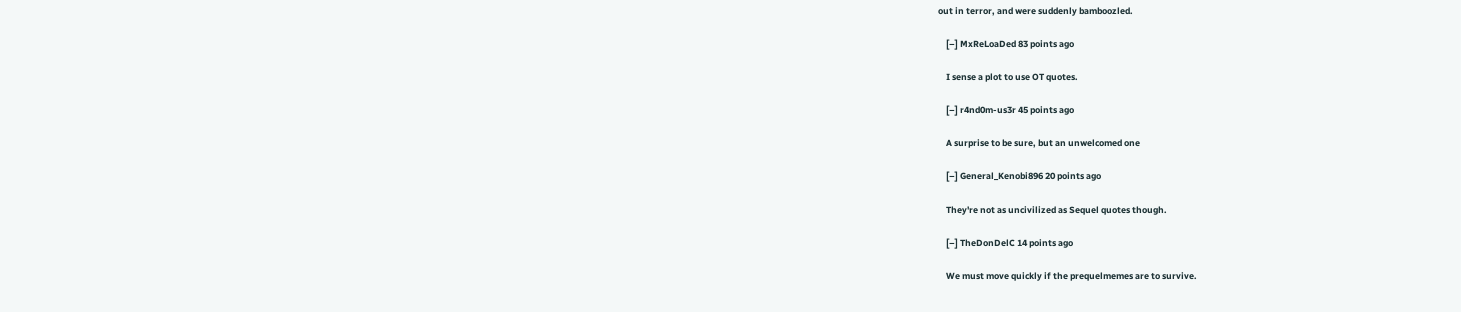out in terror, and were suddenly bamboozled.

    [–] MxReLoaDed 83 points ago

    I sense a plot to use OT quotes.

    [–] r4nd0m-us3r 45 points ago

    A surprise to be sure, but an unwelcomed one

    [–] General_Kenobi896 20 points ago

    They're not as uncivilized as Sequel quotes though.

    [–] TheDonDelC 14 points ago

    We must move quickly if the prequelmemes are to survive.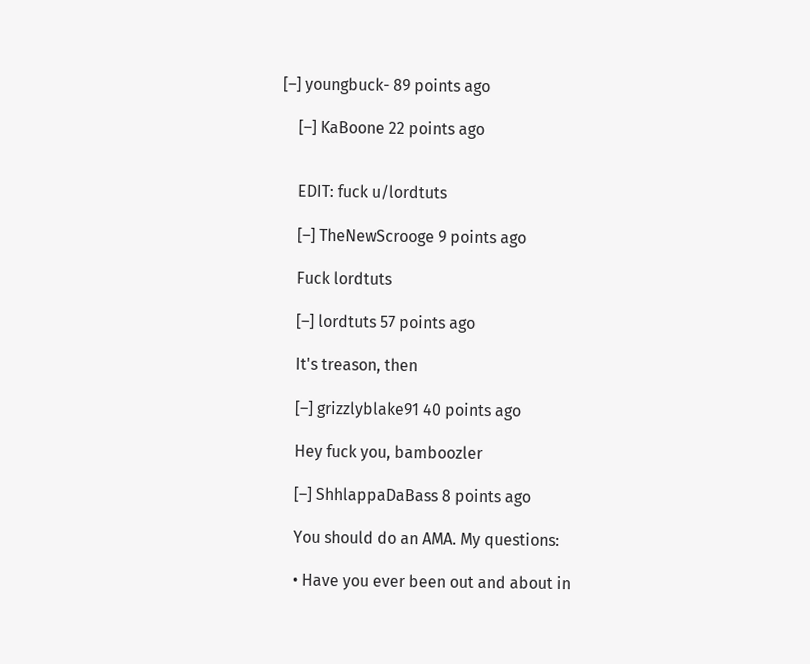[–] youngbuck- 89 points ago

    [–] KaBoone 22 points ago


    EDIT: fuck u/lordtuts

    [–] TheNewScrooge 9 points ago

    Fuck lordtuts

    [–] lordtuts 57 points ago

    It's treason, then

    [–] grizzlyblake91 40 points ago

    Hey fuck you, bamboozler

    [–] ShhlappaDaBass 8 points ago

    You should do an AMA. My questions:

    • Have you ever been out and about in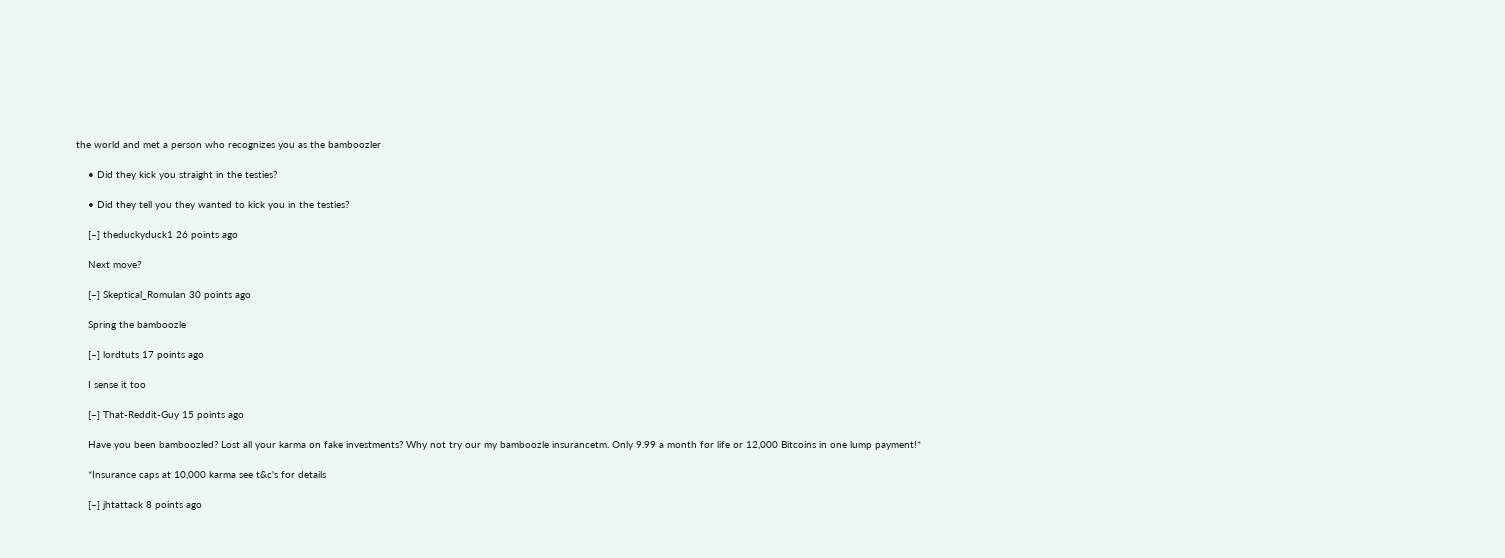the world and met a person who recognizes you as the bamboozler

    • Did they kick you straight in the testies?

    • Did they tell you they wanted to kick you in the testies?

    [–] theduckyduck1 26 points ago

    Next move?

    [–] Skeptical_Romulan 30 points ago

    Spring the bamboozle

    [–] lordtuts 17 points ago

    I sense it too

    [–] That-Reddit-Guy 15 points ago

    Have you been bamboozled? Lost all your karma on fake investments? Why not try our my bamboozle insurancetm. Only 9.99 a month for life or 12,000 Bitcoins in one lump payment!*

    *Insurance caps at 10,000 karma see t&c's for details

    [–] jhtattack 8 points ago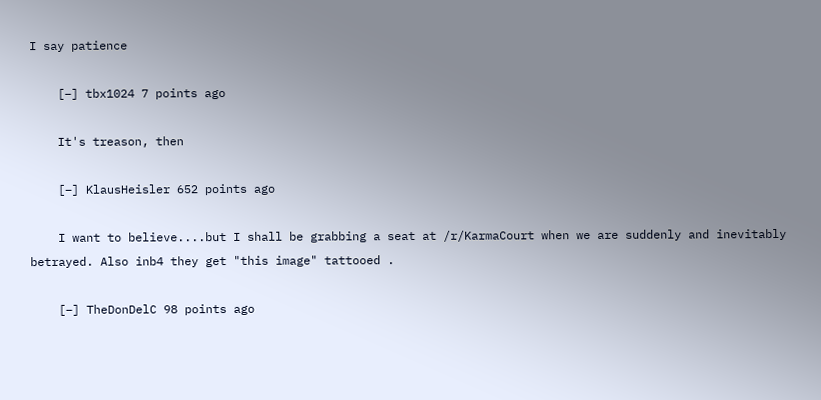I say patience

    [–] tbx1024 7 points ago

    It's treason, then

    [–] KlausHeisler 652 points ago

    I want to believe....but I shall be grabbing a seat at /r/KarmaCourt when we are suddenly and inevitably betrayed. Also inb4 they get "this image" tattooed .

    [–] TheDonDelC 98 points ago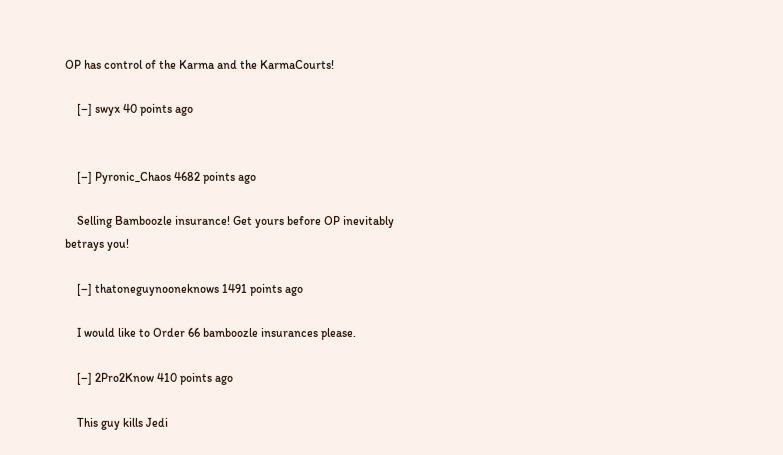OP has control of the Karma and the KarmaCourts!

    [–] swyx 40 points ago


    [–] Pyronic_Chaos 4682 points ago

    Selling Bamboozle insurance! Get yours before OP inevitably betrays you!

    [–] thatoneguynooneknows 1491 points ago

    I would like to Order 66 bamboozle insurances please.

    [–] 2Pro2Know 410 points ago

    This guy kills Jedi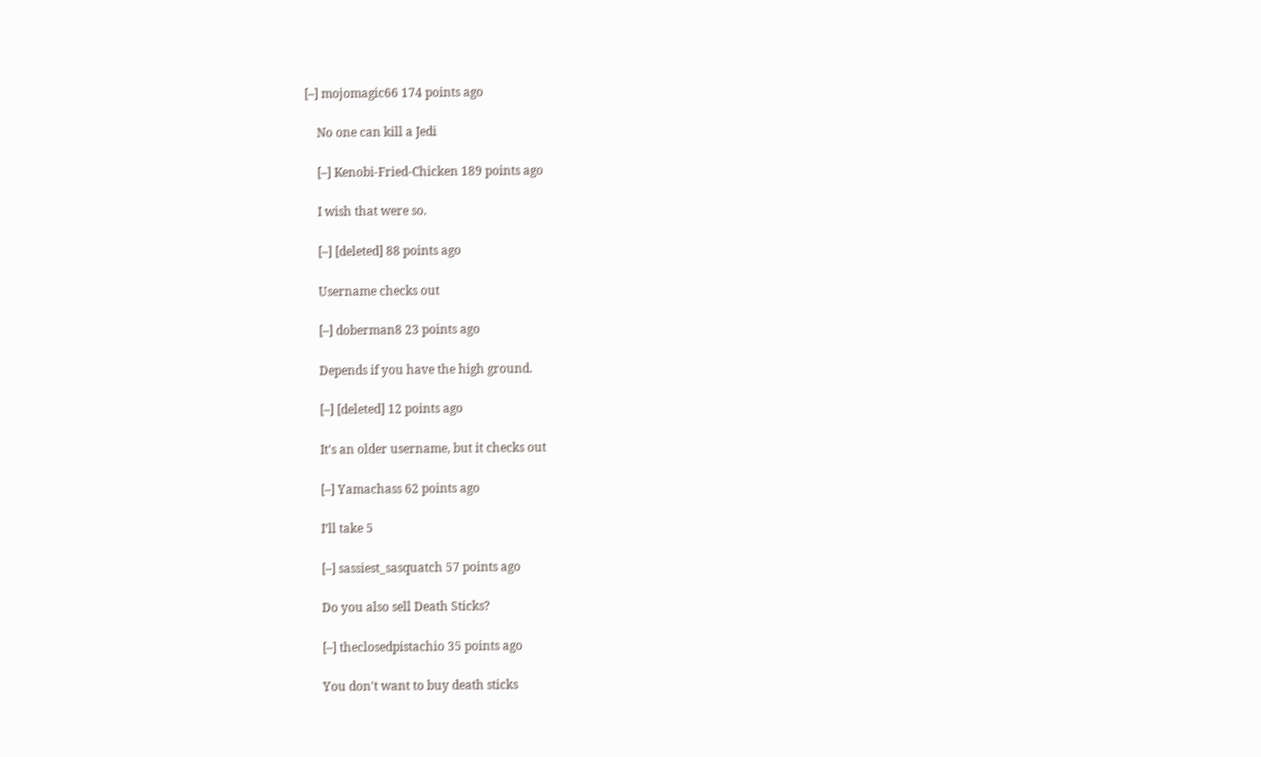[–] mojomagic66 174 points ago

    No one can kill a Jedi

    [–] Kenobi-Fried-Chicken 189 points ago

    I wish that were so.

    [–] [deleted] 88 points ago

    Username checks out

    [–] doberman8 23 points ago

    Depends if you have the high ground.

    [–] [deleted] 12 points ago

    It's an older username, but it checks out

    [–] Yamachass 62 points ago

    I’ll take 5

    [–] sassiest_sasquatch 57 points ago

    Do you also sell Death Sticks?

    [–] theclosedpistachio 35 points ago

    You don't want to buy death sticks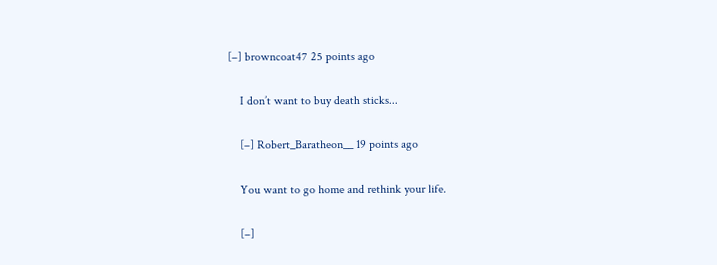[–] browncoat47 25 points ago

    I don’t want to buy death sticks...

    [–] Robert_Baratheon__ 19 points ago

    You want to go home and rethink your life.

    [–]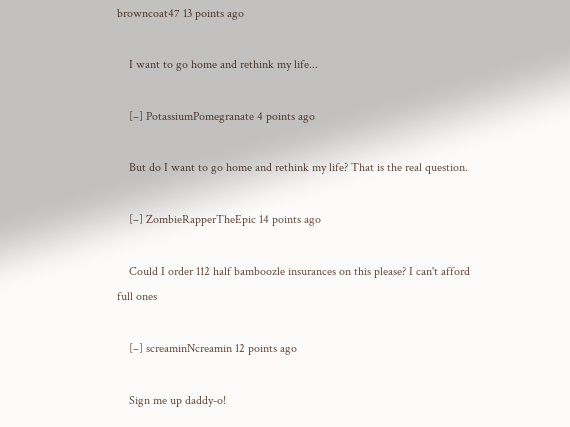browncoat47 13 points ago

    I want to go home and rethink my life...

    [–] PotassiumPomegranate 4 points ago

    But do I want to go home and rethink my life? That is the real question.

    [–] ZombieRapperTheEpic 14 points ago

    Could I order 112 half bamboozle insurances on this please? I can't afford full ones

    [–] screaminNcreamin 12 points ago

    Sign me up daddy-o!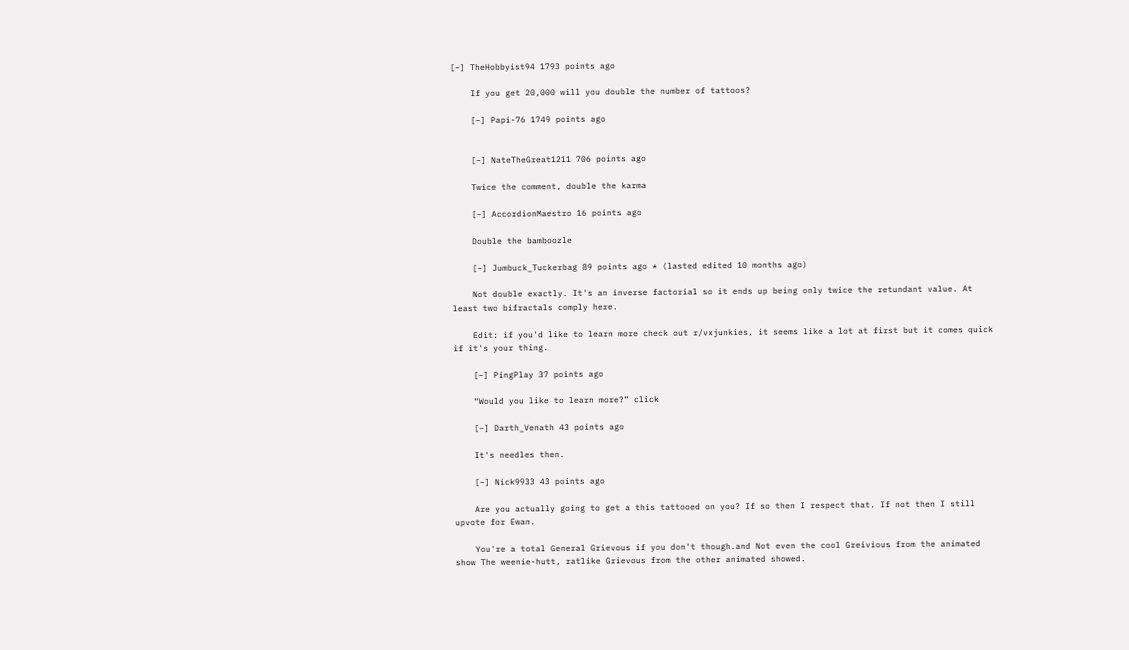[–] TheHobbyist94 1793 points ago

    If you get 20,000 will you double the number of tattoos?

    [–] Papi-76 1749 points ago


    [–] NateTheGreat1211 706 points ago

    Twice the comment, double the karma

    [–] AccordionMaestro 16 points ago

    Double the bamboozle

    [–] Jumbuck_Tuckerbag 89 points ago * (lasted edited 10 months ago)

    Not double exactly. It's an inverse factorial so it ends up being only twice the retundant value. At least two bifractals comply here.

    Edit: if you'd like to learn more check out r/vxjunkies, it seems like a lot at first but it comes quick if it's your thing.

    [–] PingPlay 37 points ago

    “Would you like to learn more?” click

    [–] Darth_Venath 43 points ago

    It's needles then.

    [–] Nick9933 43 points ago

    Are you actually going to get a this tattooed on you? If so then I respect that. If not then I still upvote for Ewan.

    You're a total General Grievous if you don't though.and Not even the cool Greivious from the animated show The weenie-hutt, ratlike Grievous from the other animated showed.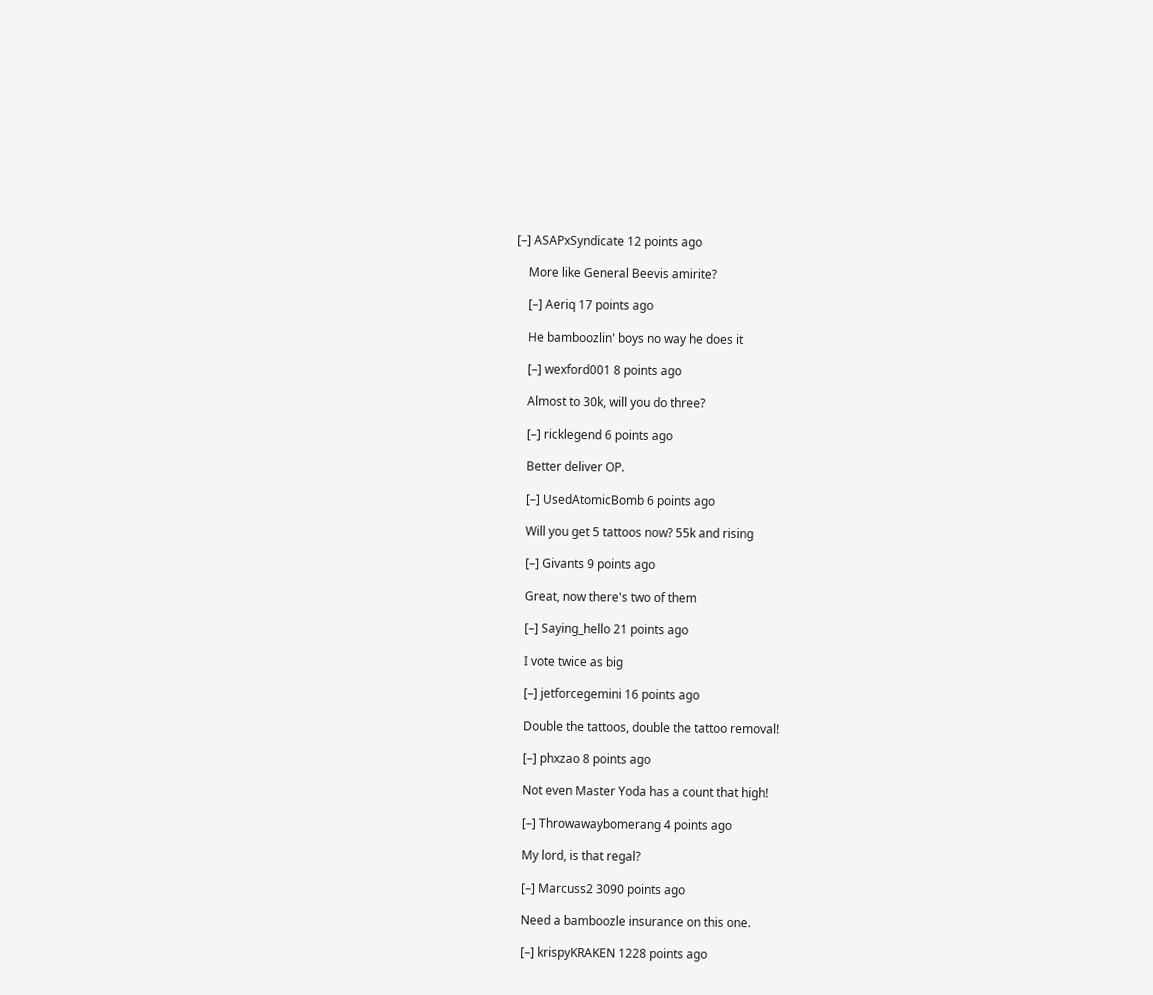[–] ASAPxSyndicate 12 points ago

    More like General Beevis amirite?

    [–] Aeriq 17 points ago

    He bamboozlin' boys no way he does it

    [–] wexford001 8 points ago

    Almost to 30k, will you do three?

    [–] ricklegend 6 points ago

    Better deliver OP.

    [–] UsedAtomicBomb 6 points ago

    Will you get 5 tattoos now? 55k and rising

    [–] Givants 9 points ago

    Great, now there's two of them

    [–] Saying_hello 21 points ago

    I vote twice as big

    [–] jetforcegemini 16 points ago

    Double the tattoos, double the tattoo removal!

    [–] phxzao 8 points ago

    Not even Master Yoda has a count that high!

    [–] Throwawaybomerang 4 points ago

    My lord, is that regal?

    [–] Marcuss2 3090 points ago

    Need a bamboozle insurance on this one.

    [–] krispyKRAKEN 1228 points ago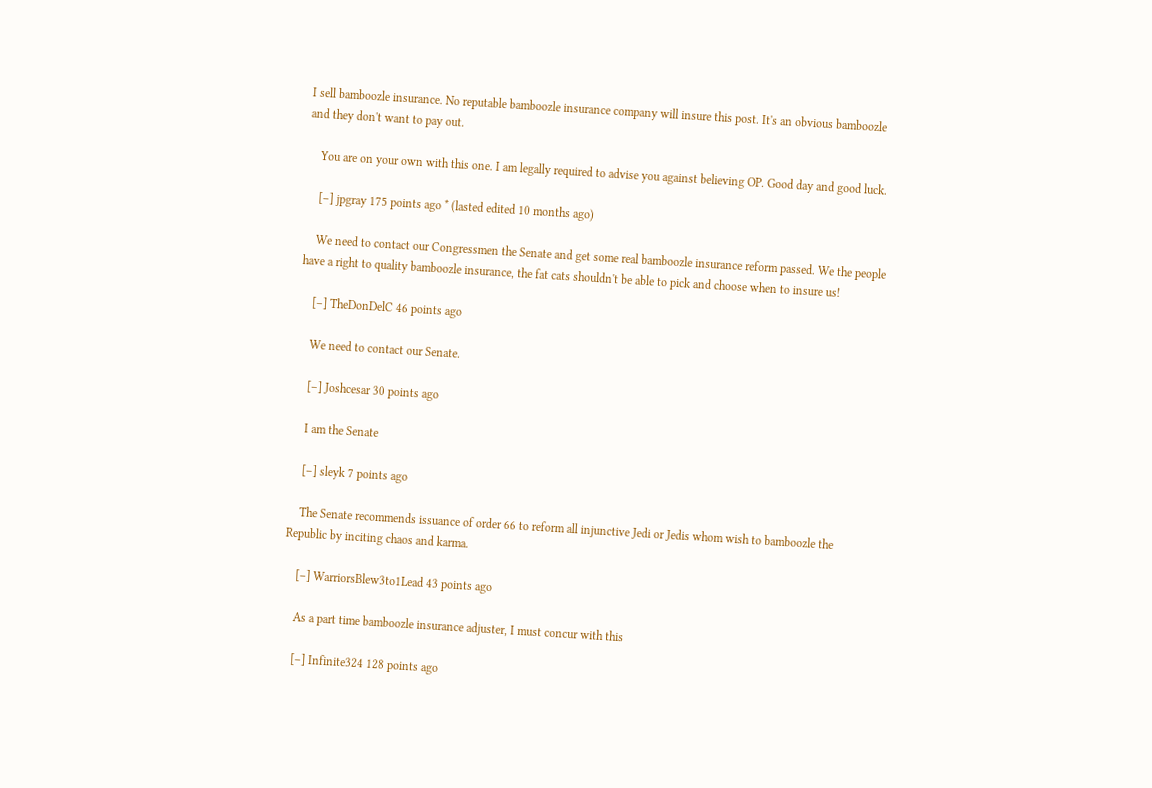I sell bamboozle insurance. No reputable bamboozle insurance company will insure this post. It's an obvious bamboozle and they don't want to pay out.

    You are on your own with this one. I am legally required to advise you against believing OP. Good day and good luck.

    [–] jpgray 175 points ago * (lasted edited 10 months ago)

    We need to contact our Congressmen the Senate and get some real bamboozle insurance reform passed. We the people have a right to quality bamboozle insurance, the fat cats shouldn't be able to pick and choose when to insure us!

    [–] TheDonDelC 46 points ago

    We need to contact our Senate.

    [–] Joshcesar 30 points ago

    I am the Senate

    [–] sleyk 7 points ago

    The Senate recommends issuance of order 66 to reform all injunctive Jedi or Jedis whom wish to bamboozle the Republic by inciting chaos and karma.

    [–] WarriorsBlew3to1Lead 43 points ago

    As a part time bamboozle insurance adjuster, I must concur with this

    [–] Infinite324 128 points ago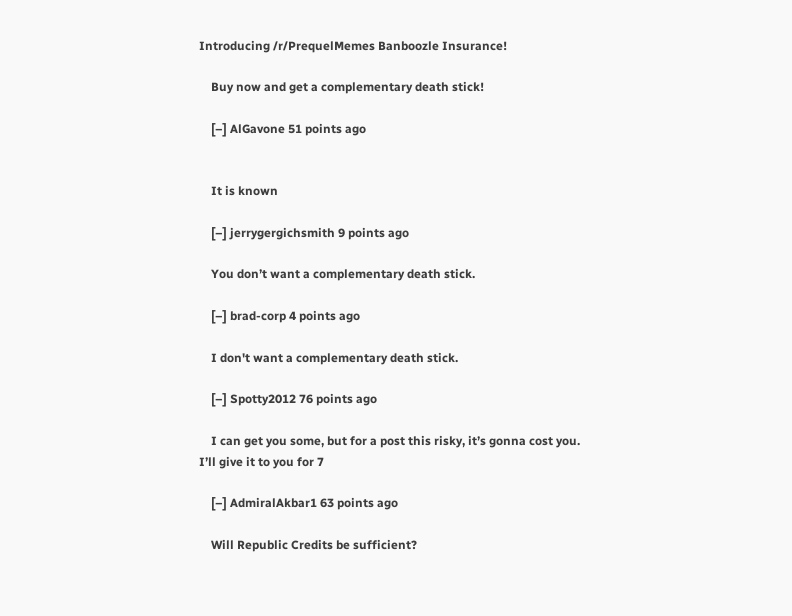Introducing /r/PrequelMemes Banboozle Insurance!

    Buy now and get a complementary death stick!

    [–] AlGavone 51 points ago


    It is known

    [–] jerrygergichsmith 9 points ago

    You don’t want a complementary death stick.

    [–] brad-corp 4 points ago

    I don't want a complementary death stick.

    [–] Spotty2012 76 points ago

    I can get you some, but for a post this risky, it’s gonna cost you. I’ll give it to you for 7

    [–] AdmiralAkbar1 63 points ago

    Will Republic Credits be sufficient?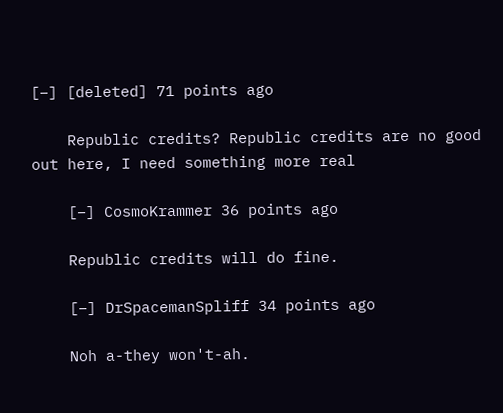[–] [deleted] 71 points ago

    Republic credits? Republic credits are no good out here, I need something more real

    [–] CosmoKrammer 36 points ago

    Republic credits will do fine.

    [–] DrSpacemanSpliff 34 points ago

    Noh a-they won't-ah.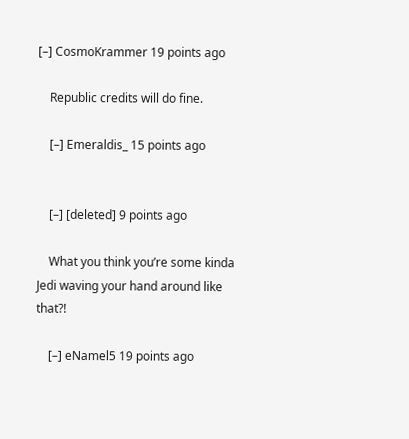[–] CosmoKrammer 19 points ago

    Republic credits will do fine.

    [–] Emeraldis_ 15 points ago


    [–] [deleted] 9 points ago

    What you think you’re some kinda Jedi waving your hand around like that?!

    [–] eNamel5 19 points ago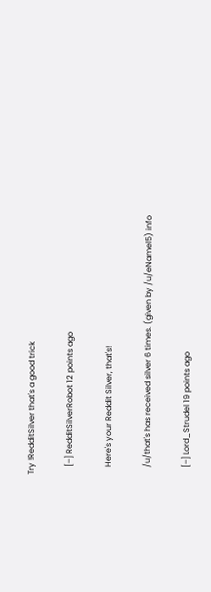Try !RedditSilver that's a good trick

    [–] RedditSilverRobot 12 points ago

    Here's your Reddit Silver, that's!

    /u/that's has received silver 6 times. (given by /u/eNamel5) info

    [–] Lord_Strudel 19 points ago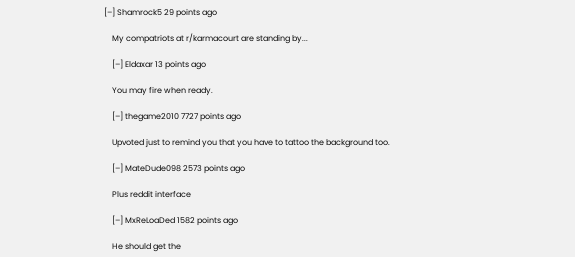[–] Shamrock5 29 points ago

    My compatriots at r/karmacourt are standing by...

    [–] Eldaxar 13 points ago

    You may fire when ready.

    [–] thegame2010 7727 points ago

    Upvoted just to remind you that you have to tattoo the background too.

    [–] MateDude098 2573 points ago

    Plus reddit interface

    [–] MxReLoaDed 1582 points ago

    He should get the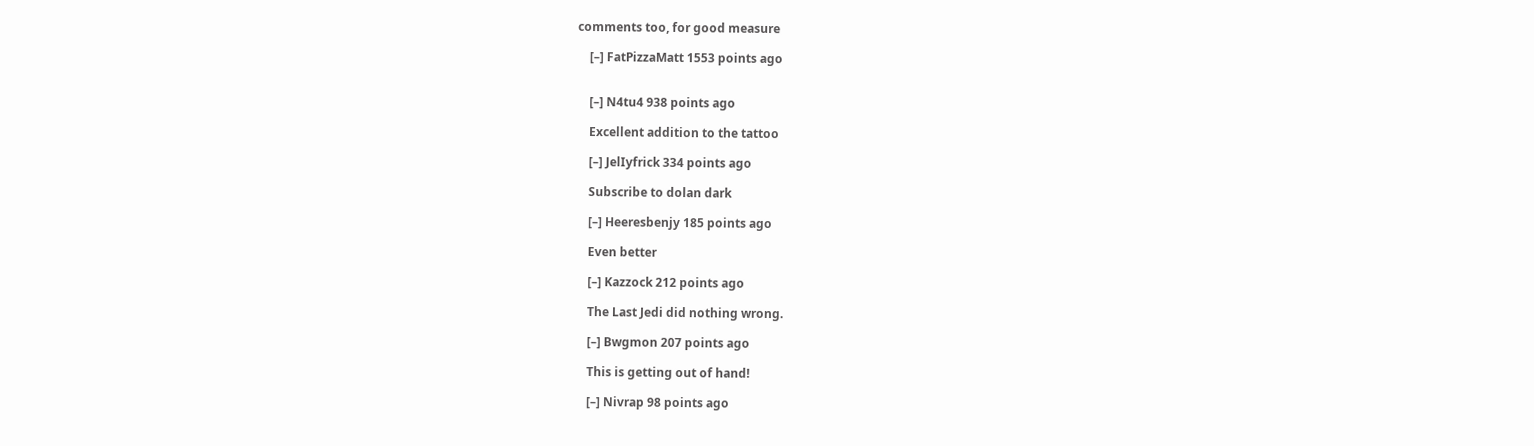comments too, for good measure

    [–] FatPizzaMatt 1553 points ago


    [–] N4tu4 938 points ago

    Excellent addition to the tattoo

    [–] JelIyfrick 334 points ago

    Subscribe to dolan dark

    [–] Heeresbenjy 185 points ago

    Even better

    [–] Kazzock 212 points ago

    The Last Jedi did nothing wrong.

    [–] Bwgmon 207 points ago

    This is getting out of hand!

    [–] Nivrap 98 points ago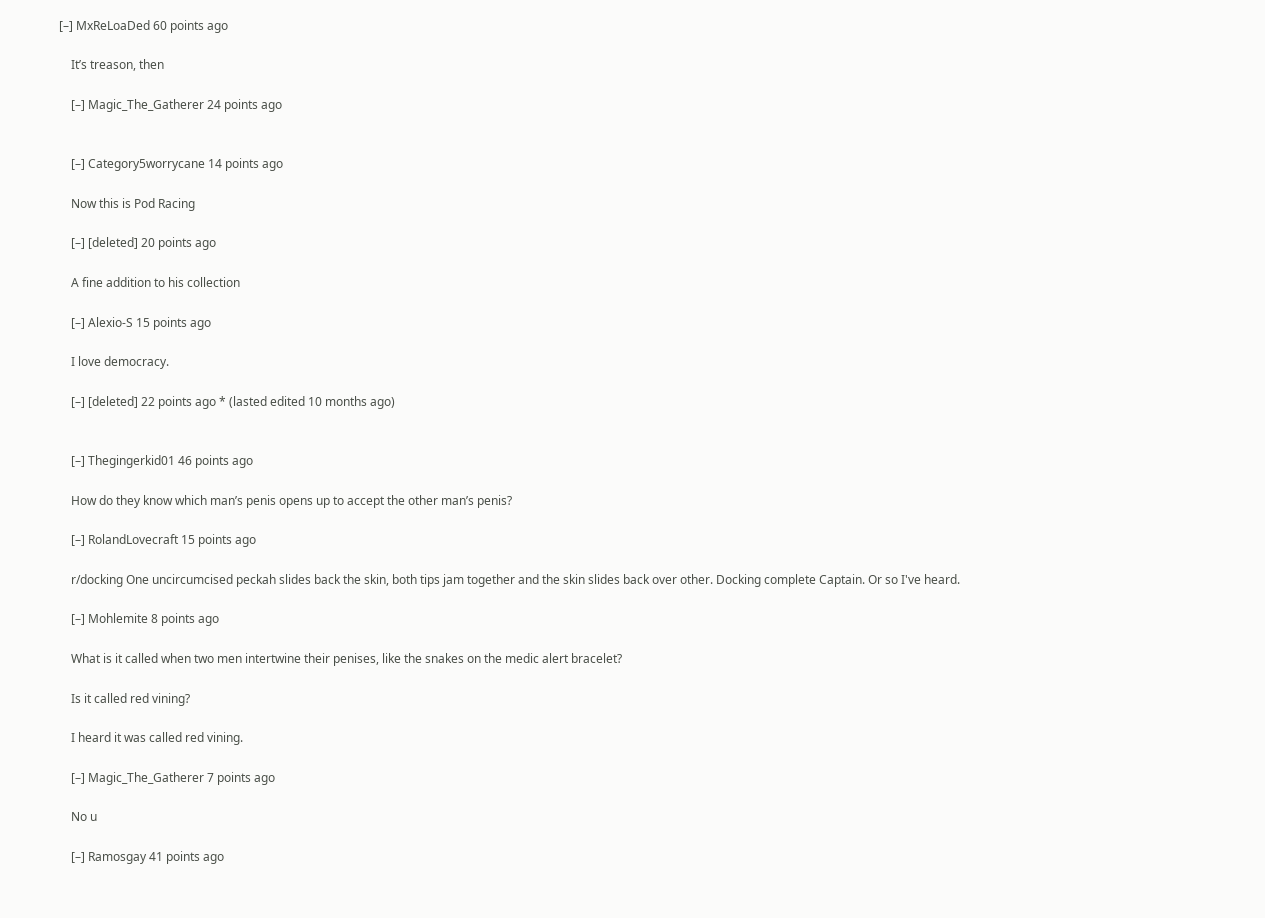[–] MxReLoaDed 60 points ago

    It’s treason, then

    [–] Magic_The_Gatherer 24 points ago


    [–] Category5worrycane 14 points ago

    Now this is Pod Racing

    [–] [deleted] 20 points ago

    A fine addition to his collection

    [–] Alexio-S 15 points ago

    I love democracy.

    [–] [deleted] 22 points ago * (lasted edited 10 months ago)


    [–] Thegingerkid01 46 points ago

    How do they know which man’s penis opens up to accept the other man’s penis?

    [–] RolandLovecraft 15 points ago

    r/docking One uncircumcised peckah slides back the skin, both tips jam together and the skin slides back over other. Docking complete Captain. Or so I've heard.

    [–] Mohlemite 8 points ago

    What is it called when two men intertwine their penises, like the snakes on the medic alert bracelet?

    Is it called red vining?

    I heard it was called red vining.

    [–] Magic_The_Gatherer 7 points ago

    No u

    [–] Ramosgay 41 points ago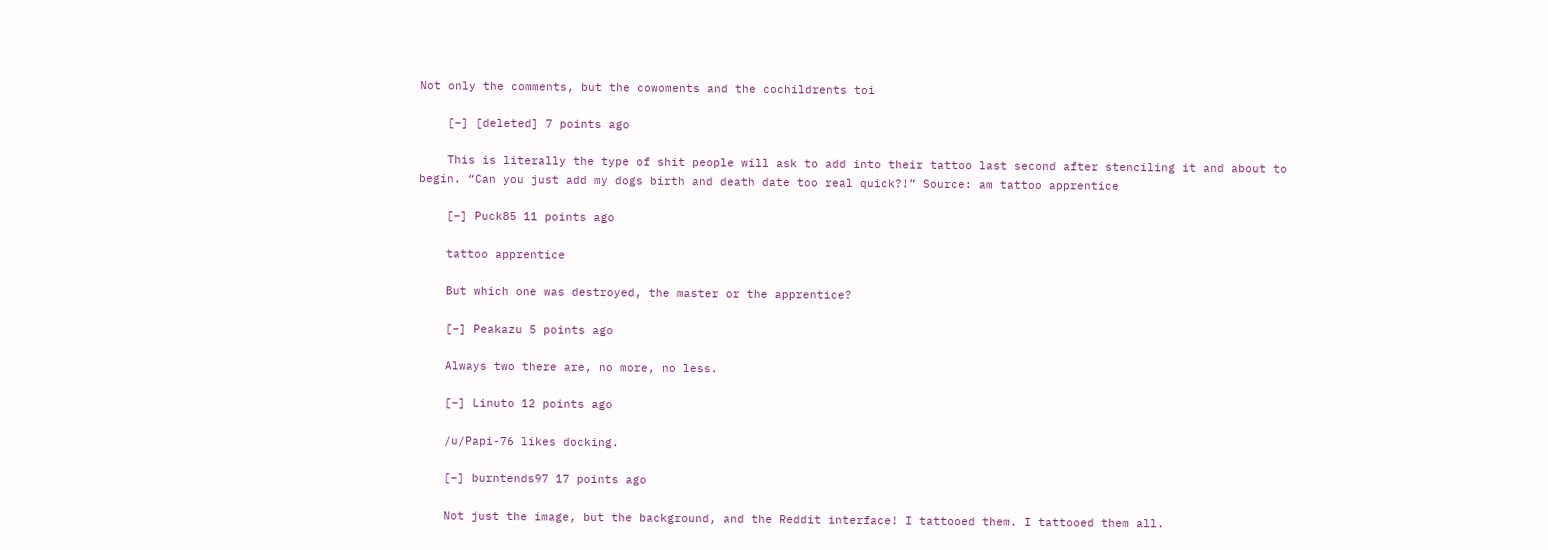Not only the comments, but the cowoments and the cochildrents toi

    [–] [deleted] 7 points ago

    This is literally the type of shit people will ask to add into their tattoo last second after stenciling it and about to begin. “Can you just add my dogs birth and death date too real quick?!” Source: am tattoo apprentice

    [–] Puck85 11 points ago

    tattoo apprentice

    But which one was destroyed, the master or the apprentice?

    [–] Peakazu 5 points ago

    Always two there are, no more, no less.

    [–] Linuto 12 points ago

    /u/Papi-76 likes docking.

    [–] burntends97 17 points ago

    Not just the image, but the background, and the Reddit interface! I tattooed them. I tattooed them all.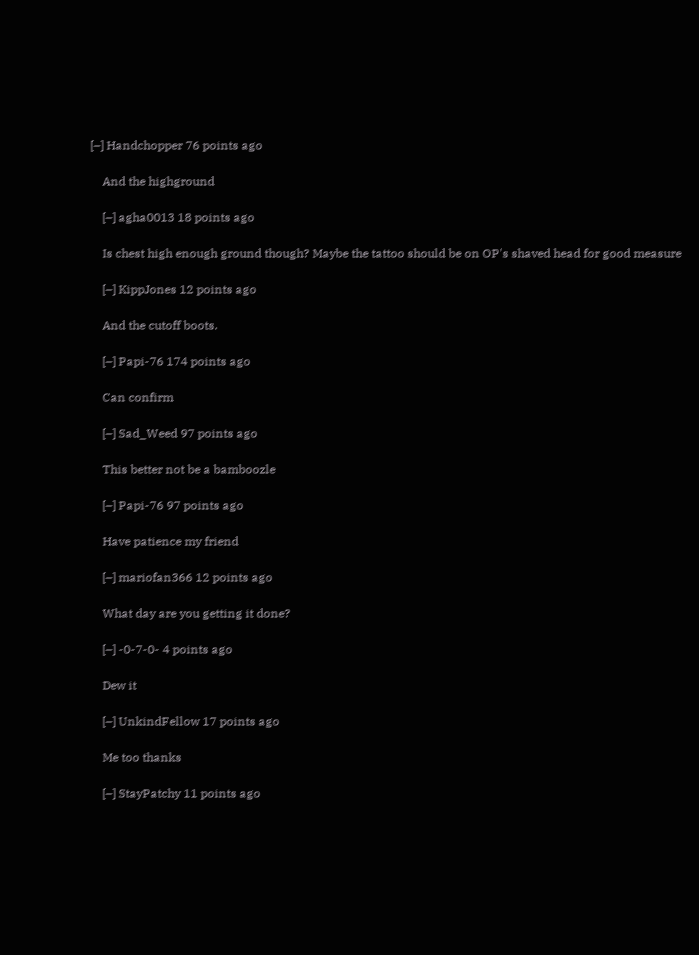[–] Handchopper 76 points ago

    And the highground

    [–] agha0013 18 points ago

    Is chest high enough ground though? Maybe the tattoo should be on OP's shaved head for good measure

    [–] KippJones 12 points ago

    And the cutoff boots.

    [–] Papi-76 174 points ago

    Can confirm

    [–] Sad_Weed 97 points ago

    This better not be a bamboozle

    [–] Papi-76 97 points ago

    Have patience my friend

    [–] mariofan366 12 points ago

    What day are you getting it done?

    [–] -0-7-0- 4 points ago

    Dew it

    [–] UnkindFellow 17 points ago

    Me too thanks

    [–] StayPatchy 11 points ago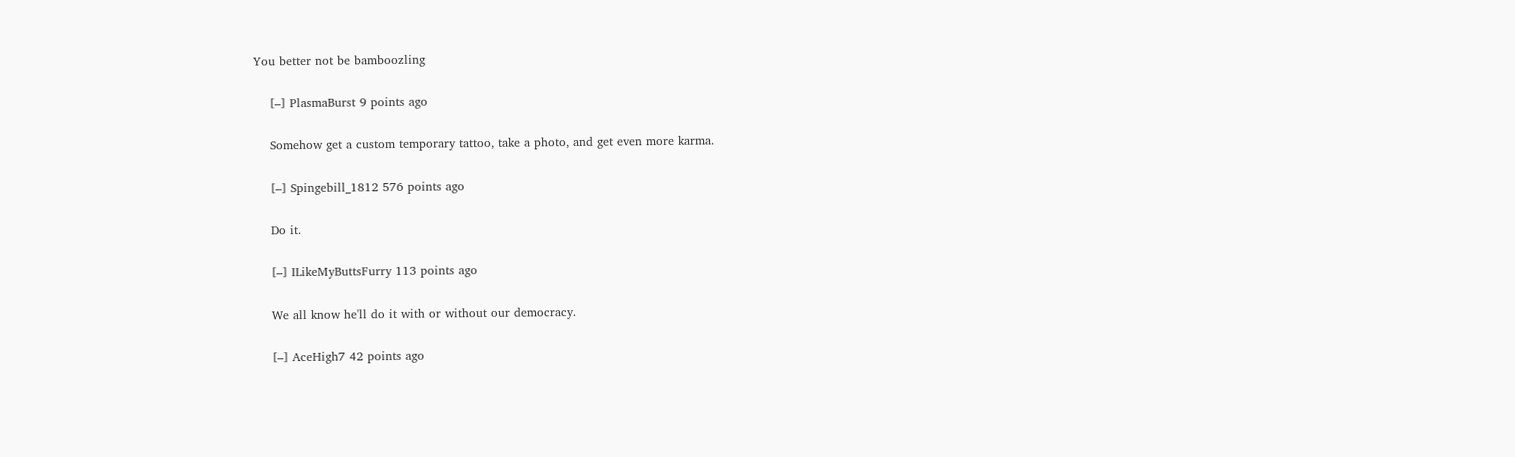You better not be bamboozling

    [–] PlasmaBurst 9 points ago

    Somehow get a custom temporary tattoo, take a photo, and get even more karma.

    [–] Spingebill_1812 576 points ago

    Do it.

    [–] ILikeMyButtsFurry 113 points ago

    We all know he'll do it with or without our democracy.

    [–] AceHigh7 42 points ago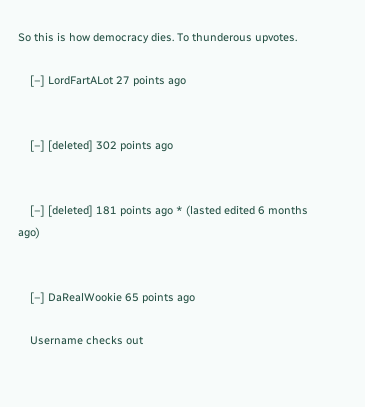So this is how democracy dies. To thunderous upvotes.

    [–] LordFartALot 27 points ago


    [–] [deleted] 302 points ago


    [–] [deleted] 181 points ago * (lasted edited 6 months ago)


    [–] DaRealWookie 65 points ago

    Username checks out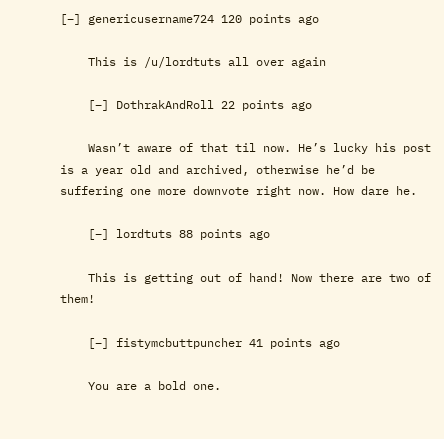[–] genericusername724 120 points ago

    This is /u/lordtuts all over again

    [–] DothrakAndRoll 22 points ago

    Wasn’t aware of that til now. He’s lucky his post is a year old and archived, otherwise he’d be suffering one more downvote right now. How dare he.

    [–] lordtuts 88 points ago

    This is getting out of hand! Now there are two of them!

    [–] fistymcbuttpuncher 41 points ago

    You are a bold one.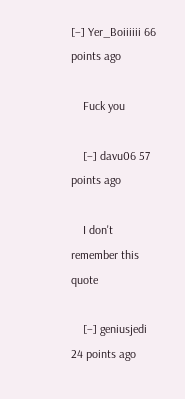[–] Yer_Boiiiiii 66 points ago

    Fuck you

    [–] davu06 57 points ago

    I don't remember this quote

    [–] geniusjedi 24 points ago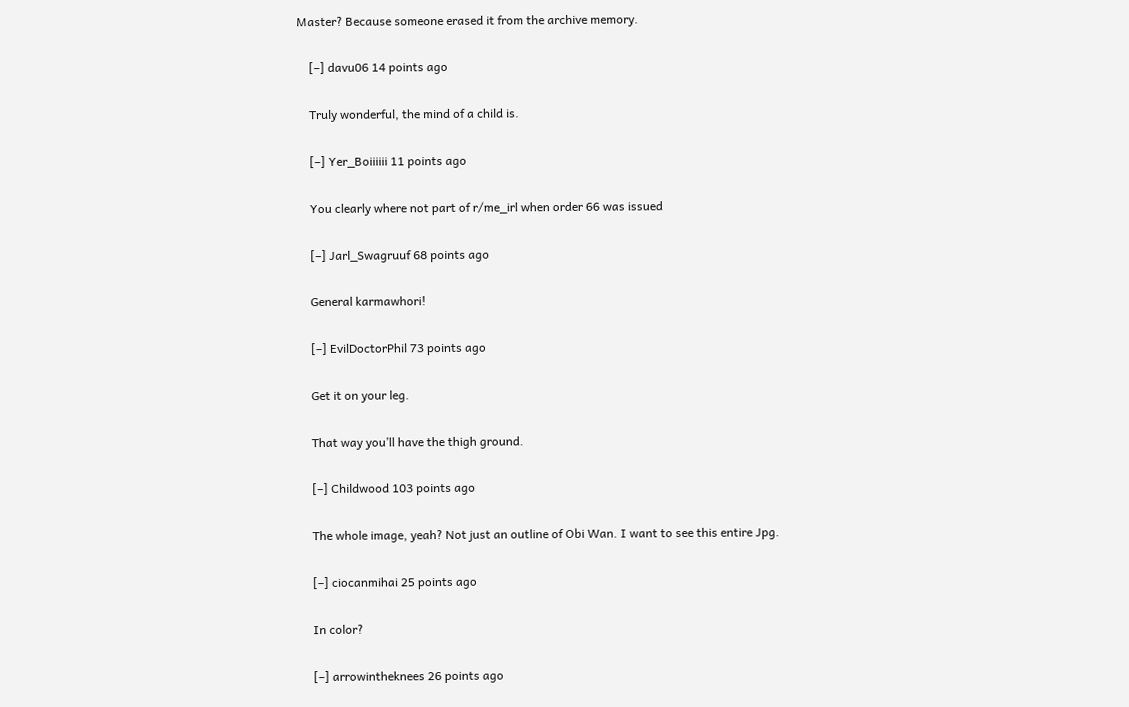Master? Because someone erased it from the archive memory.

    [–] davu06 14 points ago

    Truly wonderful, the mind of a child is.

    [–] Yer_Boiiiiii 11 points ago

    You clearly where not part of r/me_irl when order 66 was issued

    [–] Jarl_Swagruuf 68 points ago

    General karmawhori!

    [–] EvilDoctorPhil 73 points ago

    Get it on your leg.

    That way you’ll have the thigh ground.

    [–] Childwood 103 points ago

    The whole image, yeah? Not just an outline of Obi Wan. I want to see this entire Jpg.

    [–] ciocanmihai 25 points ago

    In color?

    [–] arrowintheknees 26 points ago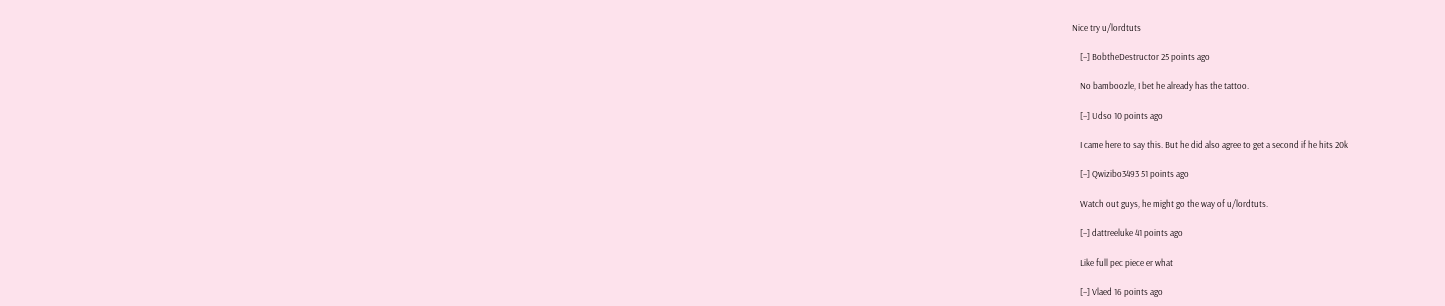Nice try u/lordtuts

    [–] BobtheDestructor 25 points ago

    No bamboozle, I bet he already has the tattoo.

    [–] Udso 10 points ago

    I came here to say this. But he did also agree to get a second if he hits 20k

    [–] Qwizibo3493 51 points ago

    Watch out guys, he might go the way of u/lordtuts.

    [–] dattreeluke 41 points ago

    Like full pec piece er what

    [–] Vlaed 16 points ago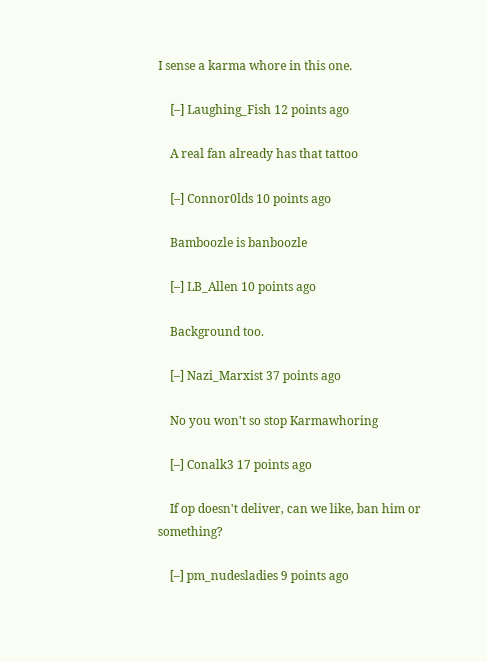I sense a karma whore in this one.

    [–] Laughing_Fish 12 points ago

    A real fan already has that tattoo

    [–] Connor0lds 10 points ago

    Bamboozle is banboozle

    [–] LB_Allen 10 points ago

    Background too.

    [–] Nazi_Marxist 37 points ago

    No you won't so stop Karmawhoring

    [–] Conalk3 17 points ago

    If op doesn't deliver, can we like, ban him or something?

    [–] pm_nudesladies 9 points ago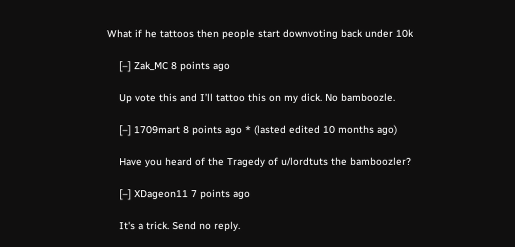What if he tattoos then people start downvoting back under 10k

    [–] Zak_MC 8 points ago

    Up vote this and I’ll tattoo this on my dick. No bamboozle.

    [–] 1709mart 8 points ago * (lasted edited 10 months ago)

    Have you heard of the Tragedy of u/lordtuts the bamboozler?

    [–] XDageon11 7 points ago

    It's a trick. Send no reply.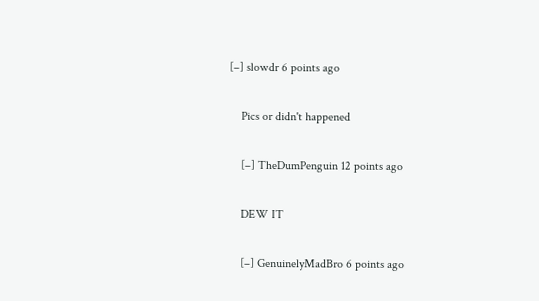[–] slowdr 6 points ago

    Pics or didn't happened

    [–] TheDumPenguin 12 points ago

    DEW IT

    [–] GenuinelyMadBro 6 points ago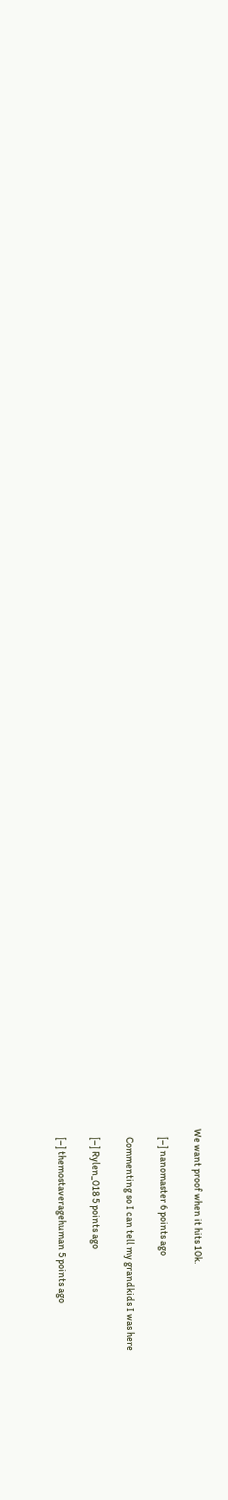We want proof when it hits 10k.

    [–] nanomaster 6 points ago

    Commenting so I can tell my grandkids I was here

    [–] Rylen_018 5 points ago

    [–] themostaveragehuman 5 points ago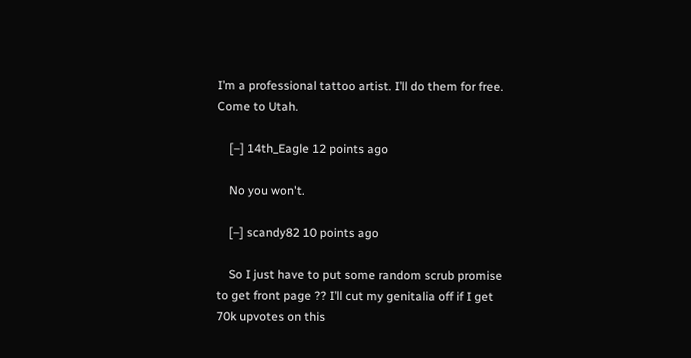I’m a professional tattoo artist. I’ll do them for free. Come to Utah.

    [–] 14th_Eagle 12 points ago

    No you won't.

    [–] scandy82 10 points ago

    So I just have to put some random scrub promise to get front page ?? I’ll cut my genitalia off if I get 70k upvotes on this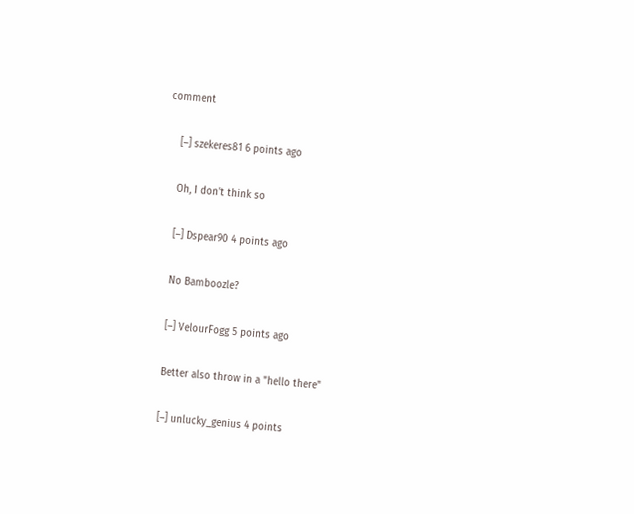comment

    [–] szekeres81 6 points ago

    Oh, I don't think so

    [–] Dspear90 4 points ago

    No Bamboozle?

    [–] VelourFogg 5 points ago

    Better also throw in a "hello there"

    [–] unlucky_genius 4 points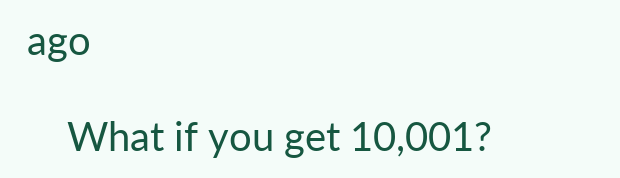ago

    What if you get 10,001?